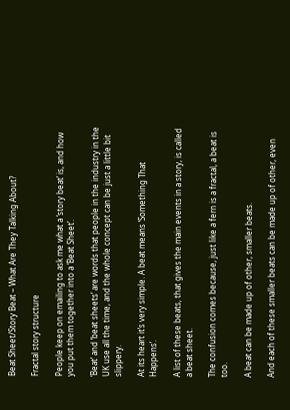Beat Sheet/Story Beat – What Are They Talking About?

Fractal story structure

People keep on emailing to ask me what a ‘story beat’ is, and how you put them together into a ‘Beat Sheet’.

‘Beat’ and ‘beat sheets’ are words that people in the industry in the UK use all the time, and the whole concept can be just a little bit slippery.

At its heart it’s very simple. A beat means ‘Something That Happens’.

A list of these beats, that gives the main events in a story, is called a beat sheet.

The confusion comes because, just like a fern is a fractal, a beat is too.

A beat can be made up of other, smaller beats.

And each of these smaller beats can be made up of other, even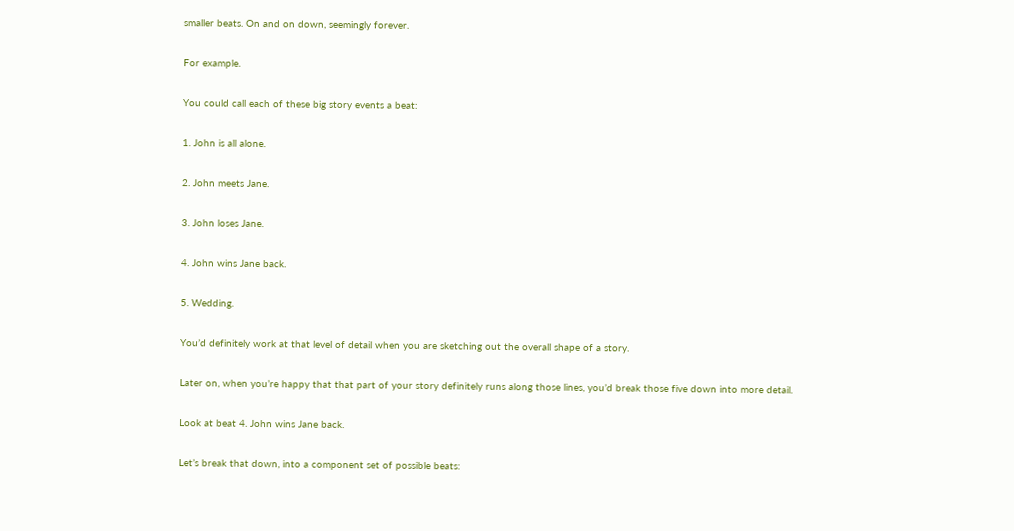smaller beats. On and on down, seemingly forever.

For example.

You could call each of these big story events a beat:

1. John is all alone.

2. John meets Jane.

3. John loses Jane.

4. John wins Jane back.

5. Wedding.

You’d definitely work at that level of detail when you are sketching out the overall shape of a story.

Later on, when you’re happy that that part of your story definitely runs along those lines, you’d break those five down into more detail.

Look at beat 4. John wins Jane back.

Let’s break that down, into a component set of possible beats: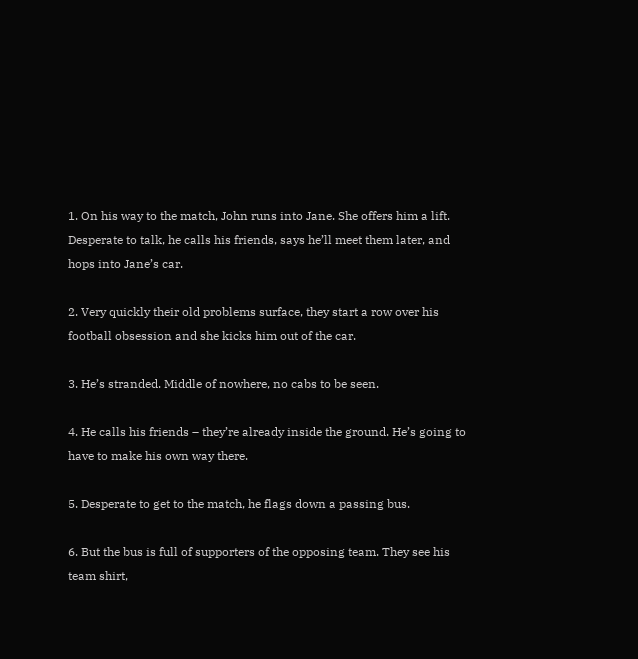1. On his way to the match, John runs into Jane. She offers him a lift. Desperate to talk, he calls his friends, says he’ll meet them later, and hops into Jane’s car.

2. Very quickly their old problems surface, they start a row over his football obsession and she kicks him out of the car.

3. He’s stranded. Middle of nowhere, no cabs to be seen.

4. He calls his friends – they’re already inside the ground. He’s going to have to make his own way there.

5. Desperate to get to the match, he flags down a passing bus.

6. But the bus is full of supporters of the opposing team. They see his team shirt,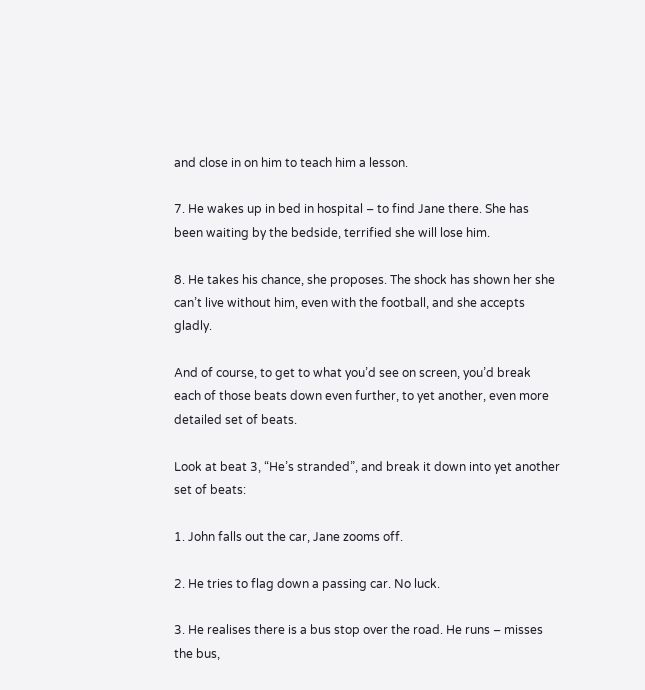and close in on him to teach him a lesson.

7. He wakes up in bed in hospital – to find Jane there. She has been waiting by the bedside, terrified she will lose him.

8. He takes his chance, she proposes. The shock has shown her she can’t live without him, even with the football, and she accepts gladly.

And of course, to get to what you’d see on screen, you’d break each of those beats down even further, to yet another, even more detailed set of beats.

Look at beat 3, “He’s stranded”, and break it down into yet another set of beats:

1. John falls out the car, Jane zooms off.

2. He tries to flag down a passing car. No luck.

3. He realises there is a bus stop over the road. He runs – misses the bus,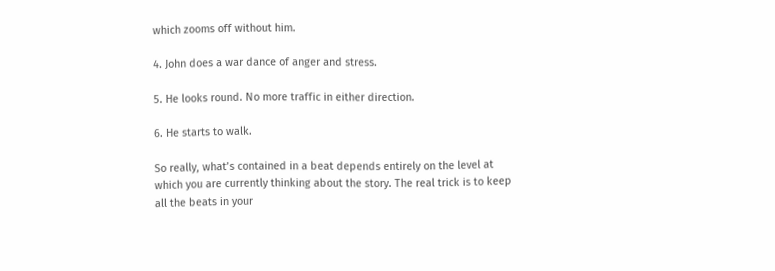which zooms off without him.

4. John does a war dance of anger and stress.

5. He looks round. No more traffic in either direction.

6. He starts to walk.

So really, what’s contained in a beat depends entirely on the level at which you are currently thinking about the story. The real trick is to keep all the beats in your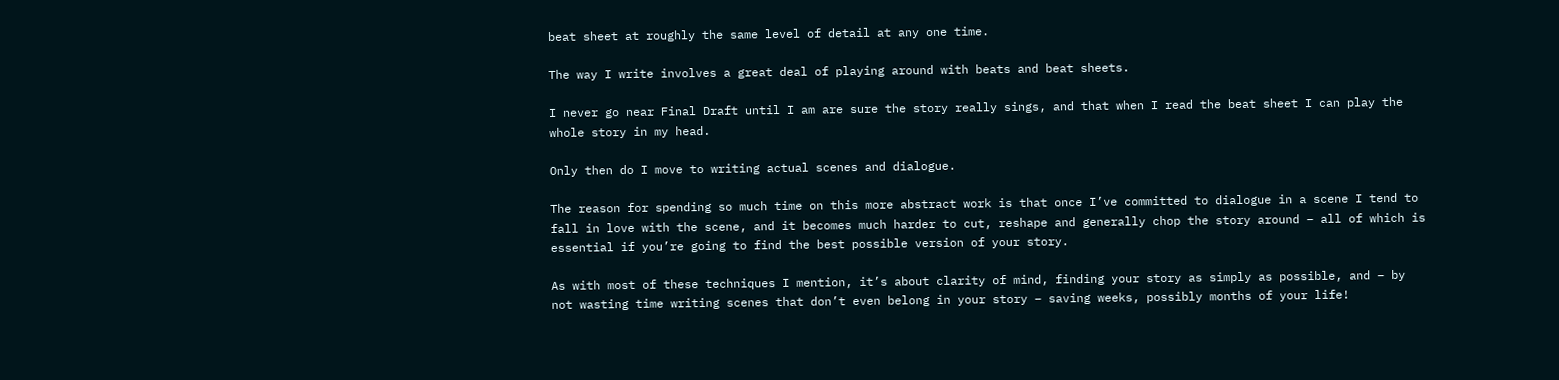beat sheet at roughly the same level of detail at any one time.

The way I write involves a great deal of playing around with beats and beat sheets.

I never go near Final Draft until I am are sure the story really sings, and that when I read the beat sheet I can play the whole story in my head.

Only then do I move to writing actual scenes and dialogue.

The reason for spending so much time on this more abstract work is that once I’ve committed to dialogue in a scene I tend to fall in love with the scene, and it becomes much harder to cut, reshape and generally chop the story around – all of which is essential if you’re going to find the best possible version of your story.

As with most of these techniques I mention, it’s about clarity of mind, finding your story as simply as possible, and – by not wasting time writing scenes that don’t even belong in your story – saving weeks, possibly months of your life!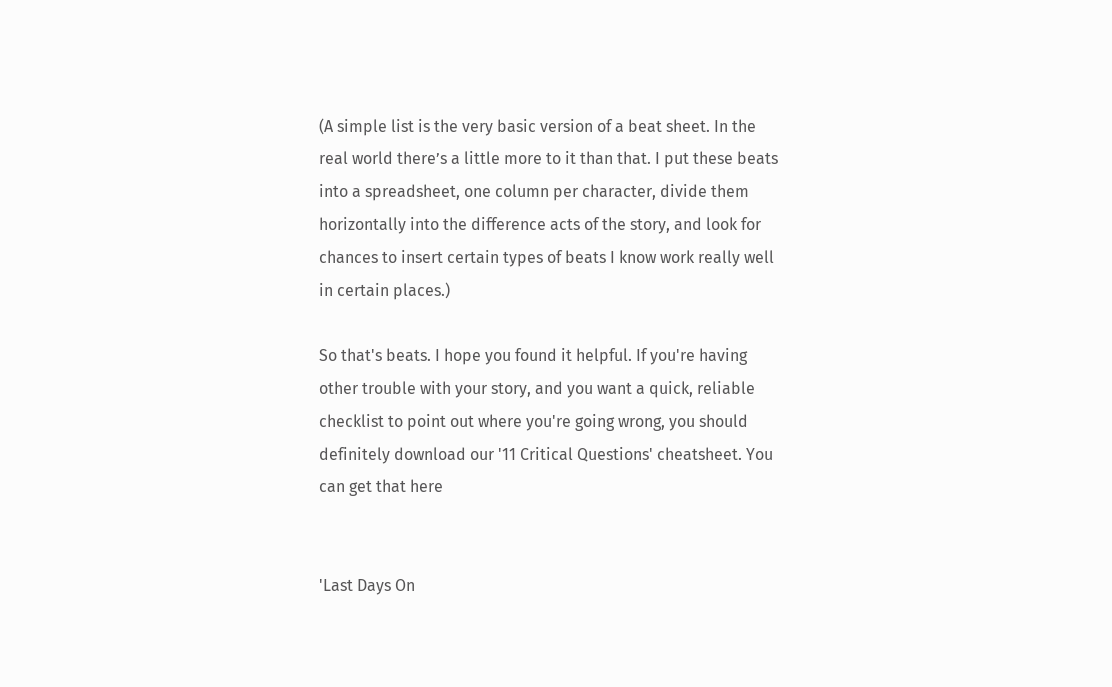(A simple list is the very basic version of a beat sheet. In the real world there’s a little more to it than that. I put these beats into a spreadsheet, one column per character, divide them horizontally into the difference acts of the story, and look for chances to insert certain types of beats I know work really well in certain places.)

So that's beats. I hope you found it helpful. If you're having other trouble with your story, and you want a quick, reliable checklist to point out where you're going wrong, you should definitely download our '11 Critical Questions' cheatsheet. You can get that here


'Last Days On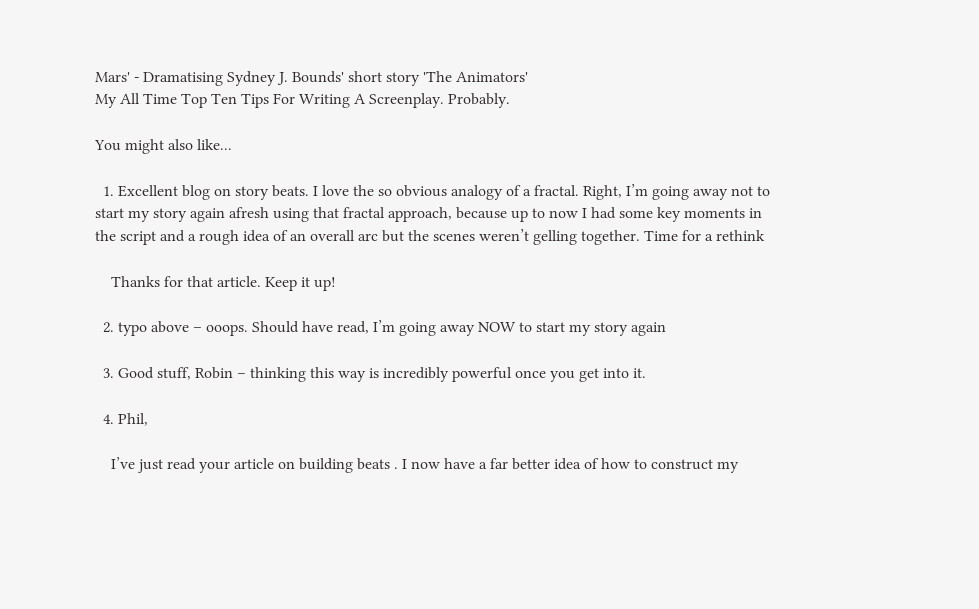Mars' - Dramatising Sydney J. Bounds' short story 'The Animators'
My All Time Top Ten Tips For Writing A Screenplay. Probably.

You might also like...

  1. Excellent blog on story beats. I love the so obvious analogy of a fractal. Right, I’m going away not to start my story again afresh using that fractal approach, because up to now I had some key moments in the script and a rough idea of an overall arc but the scenes weren’t gelling together. Time for a rethink

    Thanks for that article. Keep it up!

  2. typo above – ooops. Should have read, I’m going away NOW to start my story again

  3. Good stuff, Robin – thinking this way is incredibly powerful once you get into it.

  4. Phil,

    I’ve just read your article on building beats . I now have a far better idea of how to construct my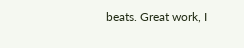beats. Great work, I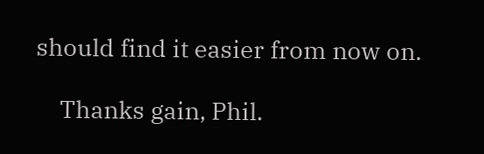should find it easier from now on.

    Thanks gain, Phil.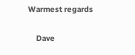Warmest regards

    Dave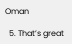Oman

  5. That’s great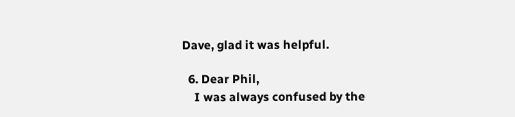Dave, glad it was helpful.

  6. Dear Phil,
    I was always confused by the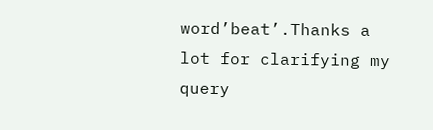word’beat’.Thanks a lot for clarifying my query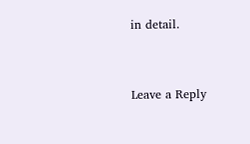in detail.


Leave a Reply